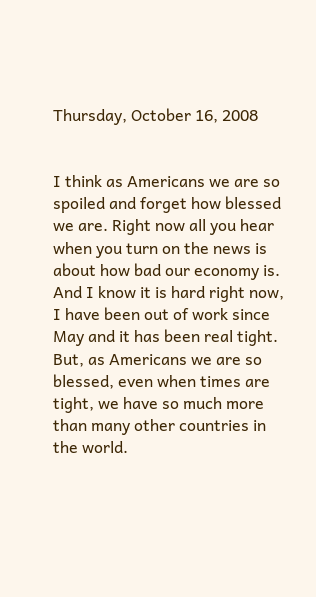Thursday, October 16, 2008


I think as Americans we are so spoiled and forget how blessed we are. Right now all you hear when you turn on the news is about how bad our economy is. And I know it is hard right now, I have been out of work since May and it has been real tight. But, as Americans we are so blessed, even when times are tight, we have so much more than many other countries in the world.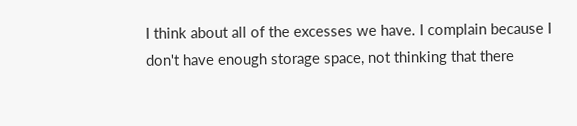I think about all of the excesses we have. I complain because I don't have enough storage space, not thinking that there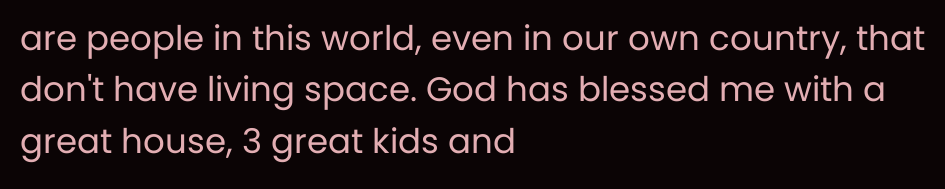are people in this world, even in our own country, that don't have living space. God has blessed me with a great house, 3 great kids and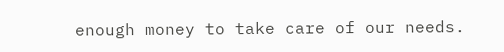enough money to take care of our needs.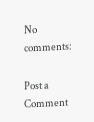No comments:

Post a Comment